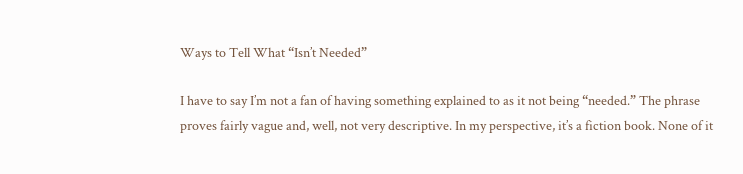Ways to Tell What “Isn’t Needed”

I have to say I’m not a fan of having something explained to as it not being “needed.” The phrase proves fairly vague and, well, not very descriptive. In my perspective, it’s a fiction book. None of it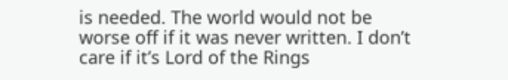is needed. The world would not be worse off if it was never written. I don’t care if it’s Lord of the Rings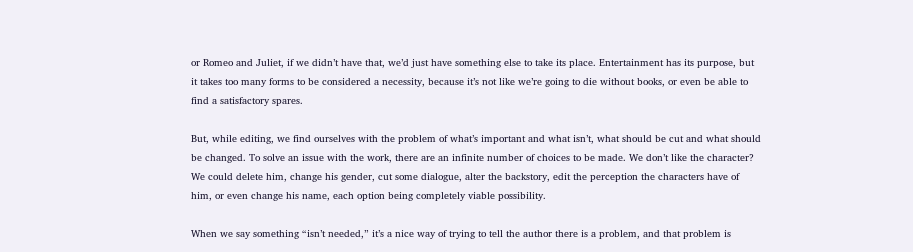or Romeo and Juliet, if we didn’t have that, we’d just have something else to take its place. Entertainment has its purpose, but it takes too many forms to be considered a necessity, because it’s not like we’re going to die without books, or even be able to find a satisfactory spares.

But, while editing, we find ourselves with the problem of what’s important and what isn’t, what should be cut and what should be changed. To solve an issue with the work, there are an infinite number of choices to be made. We don’t like the character? We could delete him, change his gender, cut some dialogue, alter the backstory, edit the perception the characters have of him, or even change his name, each option being completely viable possibility.

When we say something “isn’t needed,” it’s a nice way of trying to tell the author there is a problem, and that problem is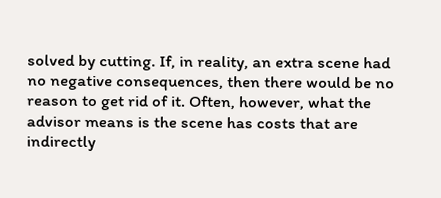solved by cutting. If, in reality, an extra scene had no negative consequences, then there would be no reason to get rid of it. Often, however, what the advisor means is the scene has costs that are indirectly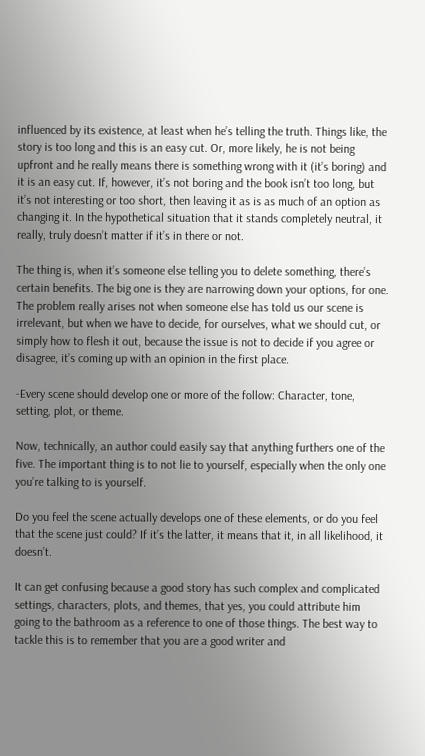influenced by its existence, at least when he’s telling the truth. Things like, the story is too long and this is an easy cut. Or, more likely, he is not being upfront and he really means there is something wrong with it (it’s boring) and it is an easy cut. If, however, it’s not boring and the book isn’t too long, but it’s not interesting or too short, then leaving it as is as much of an option as changing it. In the hypothetical situation that it stands completely neutral, it really, truly doesn’t matter if it’s in there or not.

The thing is, when it’s someone else telling you to delete something, there’s certain benefits. The big one is they are narrowing down your options, for one. The problem really arises not when someone else has told us our scene is irrelevant, but when we have to decide, for ourselves, what we should cut, or simply how to flesh it out, because the issue is not to decide if you agree or disagree, it’s coming up with an opinion in the first place.

-Every scene should develop one or more of the follow: Character, tone, setting, plot, or theme.

Now, technically, an author could easily say that anything furthers one of the five. The important thing is to not lie to yourself, especially when the only one you’re talking to is yourself.

Do you feel the scene actually develops one of these elements, or do you feel that the scene just could? If it’s the latter, it means that it, in all likelihood, it doesn’t.

It can get confusing because a good story has such complex and complicated settings, characters, plots, and themes, that yes, you could attribute him going to the bathroom as a reference to one of those things. The best way to tackle this is to remember that you are a good writer and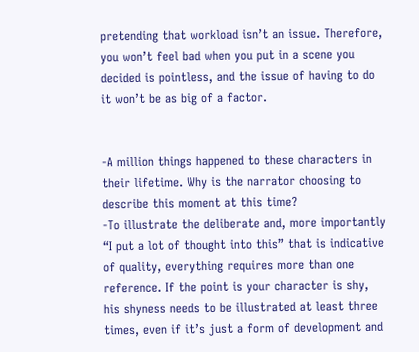pretending that workload isn’t an issue. Therefore, you won’t feel bad when you put in a scene you decided is pointless, and the issue of having to do it won’t be as big of a factor.


-A million things happened to these characters in their lifetime. Why is the narrator choosing to describe this moment at this time?
-To illustrate the deliberate and, more importantly “I put a lot of thought into this” that is indicative of quality, everything requires more than one reference. If the point is your character is shy, his shyness needs to be illustrated at least three times, even if it’s just a form of development and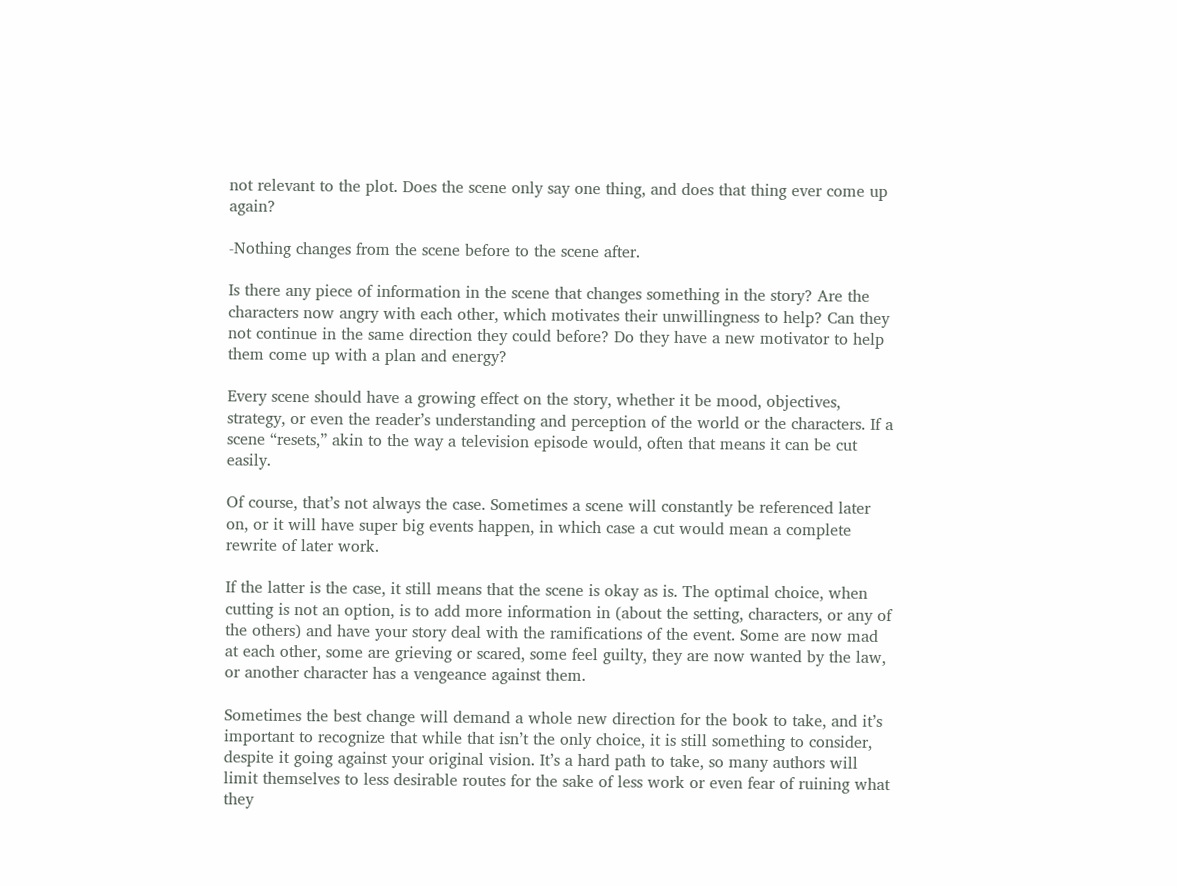not relevant to the plot. Does the scene only say one thing, and does that thing ever come up again?

-Nothing changes from the scene before to the scene after.

Is there any piece of information in the scene that changes something in the story? Are the characters now angry with each other, which motivates their unwillingness to help? Can they not continue in the same direction they could before? Do they have a new motivator to help them come up with a plan and energy?

Every scene should have a growing effect on the story, whether it be mood, objectives, strategy, or even the reader’s understanding and perception of the world or the characters. If a scene “resets,” akin to the way a television episode would, often that means it can be cut easily.

Of course, that’s not always the case. Sometimes a scene will constantly be referenced later on, or it will have super big events happen, in which case a cut would mean a complete rewrite of later work.

If the latter is the case, it still means that the scene is okay as is. The optimal choice, when cutting is not an option, is to add more information in (about the setting, characters, or any of the others) and have your story deal with the ramifications of the event. Some are now mad at each other, some are grieving or scared, some feel guilty, they are now wanted by the law, or another character has a vengeance against them.

Sometimes the best change will demand a whole new direction for the book to take, and it’s important to recognize that while that isn’t the only choice, it is still something to consider, despite it going against your original vision. It’s a hard path to take, so many authors will limit themselves to less desirable routes for the sake of less work or even fear of ruining what they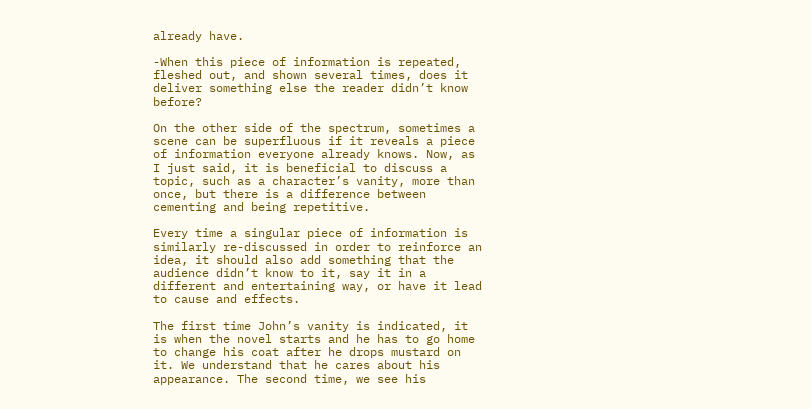already have.

-When this piece of information is repeated, fleshed out, and shown several times, does it deliver something else the reader didn’t know before?

On the other side of the spectrum, sometimes a scene can be superfluous if it reveals a piece of information everyone already knows. Now, as I just said, it is beneficial to discuss a topic, such as a character’s vanity, more than once, but there is a difference between cementing and being repetitive.

Every time a singular piece of information is similarly re-discussed in order to reinforce an idea, it should also add something that the audience didn’t know to it, say it in a different and entertaining way, or have it lead to cause and effects.

The first time John’s vanity is indicated, it is when the novel starts and he has to go home to change his coat after he drops mustard on it. We understand that he cares about his appearance. The second time, we see his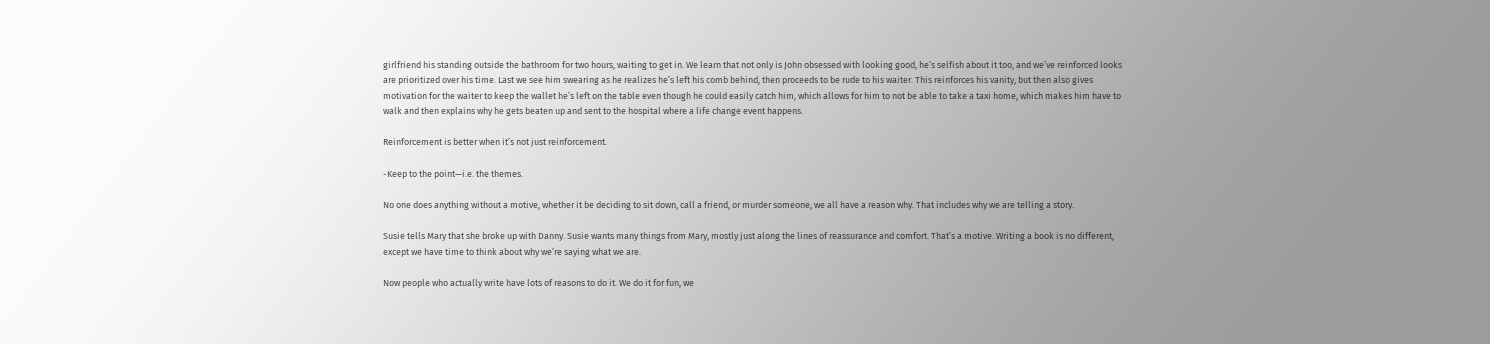girlfriend his standing outside the bathroom for two hours, waiting to get in. We learn that not only is John obsessed with looking good, he’s selfish about it too, and we’ve reinforced looks are prioritized over his time. Last we see him swearing as he realizes he’s left his comb behind, then proceeds to be rude to his waiter. This reinforces his vanity, but then also gives motivation for the waiter to keep the wallet he’s left on the table even though he could easily catch him, which allows for him to not be able to take a taxi home, which makes him have to walk and then explains why he gets beaten up and sent to the hospital where a life change event happens.

Reinforcement is better when it’s not just reinforcement.

-Keep to the point—i.e. the themes.

No one does anything without a motive, whether it be deciding to sit down, call a friend, or murder someone, we all have a reason why. That includes why we are telling a story.

Susie tells Mary that she broke up with Danny. Susie wants many things from Mary, mostly just along the lines of reassurance and comfort. That’s a motive. Writing a book is no different, except we have time to think about why we’re saying what we are.

Now people who actually write have lots of reasons to do it. We do it for fun, we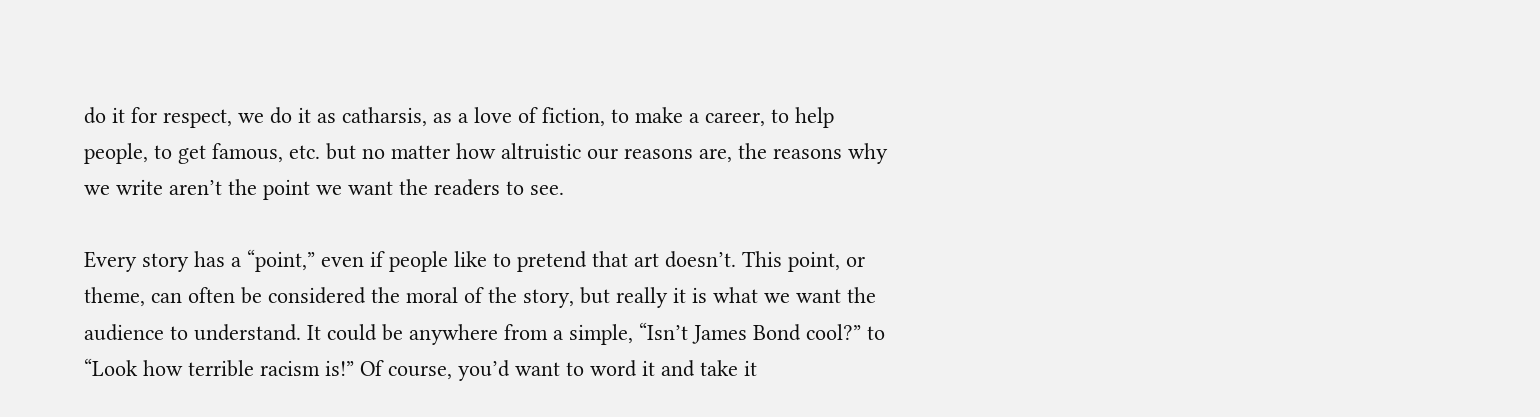do it for respect, we do it as catharsis, as a love of fiction, to make a career, to help people, to get famous, etc. but no matter how altruistic our reasons are, the reasons why we write aren’t the point we want the readers to see.

Every story has a “point,” even if people like to pretend that art doesn’t. This point, or theme, can often be considered the moral of the story, but really it is what we want the audience to understand. It could be anywhere from a simple, “Isn’t James Bond cool?” to “Look how terrible racism is!” Of course, you’d want to word it and take it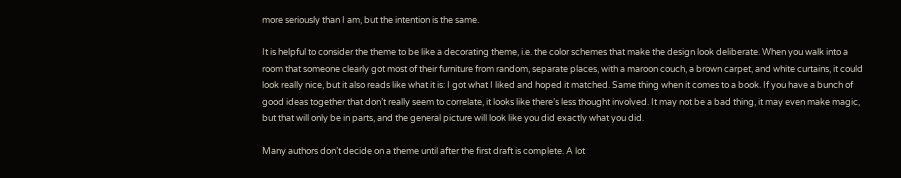more seriously than I am, but the intention is the same.

It is helpful to consider the theme to be like a decorating theme, i.e. the color schemes that make the design look deliberate. When you walk into a room that someone clearly got most of their furniture from random, separate places, with a maroon couch, a brown carpet, and white curtains, it could look really nice, but it also reads like what it is: I got what I liked and hoped it matched. Same thing when it comes to a book. If you have a bunch of good ideas together that don’t really seem to correlate, it looks like there’s less thought involved. It may not be a bad thing, it may even make magic, but that will only be in parts, and the general picture will look like you did exactly what you did.

Many authors don’t decide on a theme until after the first draft is complete. A lot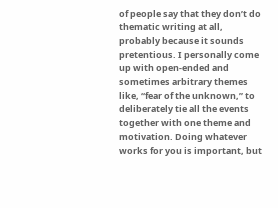of people say that they don’t do thematic writing at all, probably because it sounds pretentious. I personally come up with open-ended and sometimes arbitrary themes like, “fear of the unknown,” to deliberately tie all the events together with one theme and motivation. Doing whatever works for you is important, but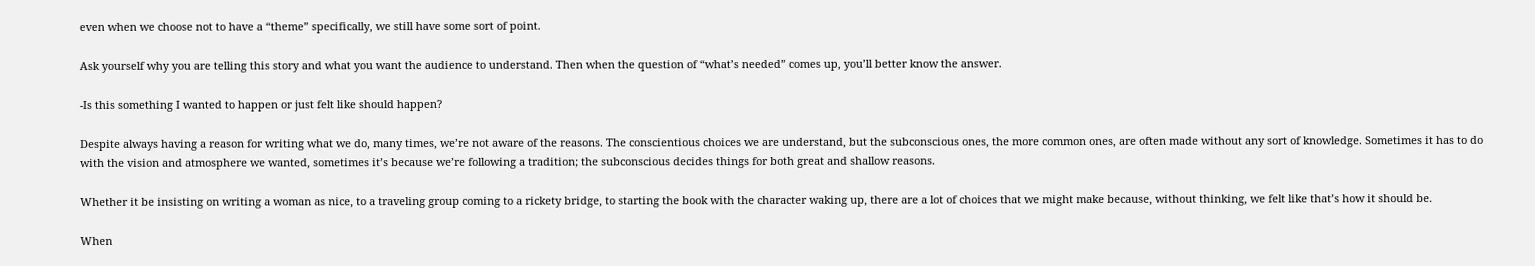even when we choose not to have a “theme” specifically, we still have some sort of point.

Ask yourself why you are telling this story and what you want the audience to understand. Then when the question of “what’s needed” comes up, you’ll better know the answer.

-Is this something I wanted to happen or just felt like should happen?

Despite always having a reason for writing what we do, many times, we’re not aware of the reasons. The conscientious choices we are understand, but the subconscious ones, the more common ones, are often made without any sort of knowledge. Sometimes it has to do with the vision and atmosphere we wanted, sometimes it’s because we’re following a tradition; the subconscious decides things for both great and shallow reasons.

Whether it be insisting on writing a woman as nice, to a traveling group coming to a rickety bridge, to starting the book with the character waking up, there are a lot of choices that we might make because, without thinking, we felt like that’s how it should be.

When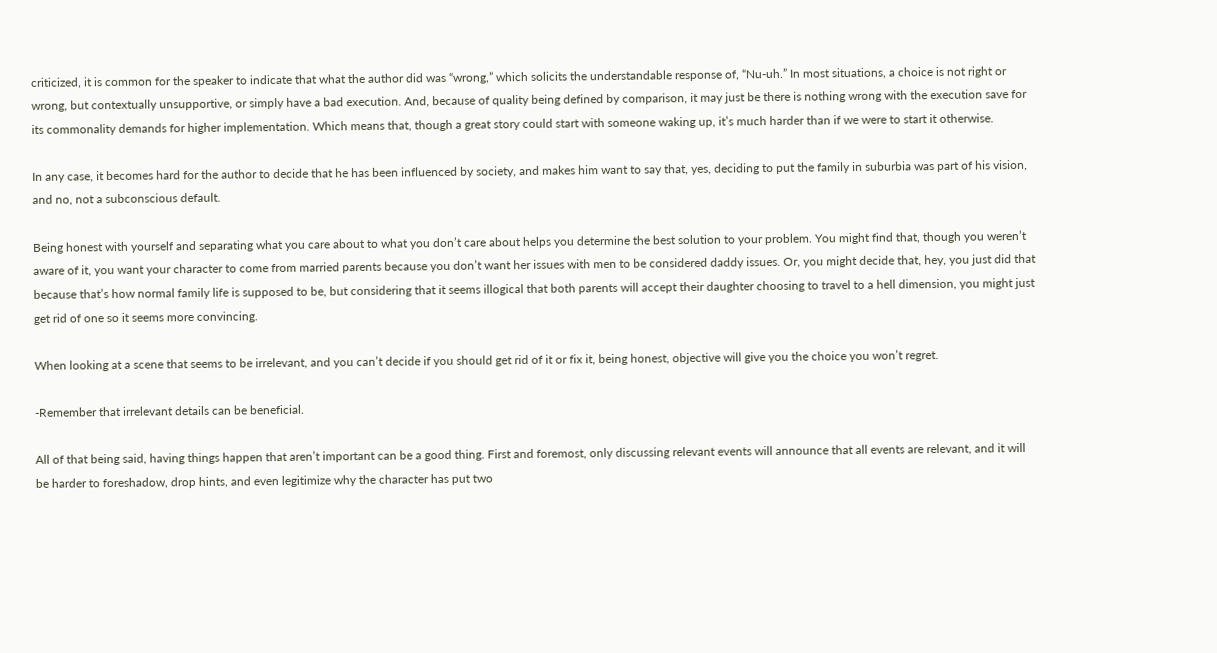criticized, it is common for the speaker to indicate that what the author did was “wrong,” which solicits the understandable response of, “Nu-uh.” In most situations, a choice is not right or wrong, but contextually unsupportive, or simply have a bad execution. And, because of quality being defined by comparison, it may just be there is nothing wrong with the execution save for its commonality demands for higher implementation. Which means that, though a great story could start with someone waking up, it’s much harder than if we were to start it otherwise.

In any case, it becomes hard for the author to decide that he has been influenced by society, and makes him want to say that, yes, deciding to put the family in suburbia was part of his vision, and no, not a subconscious default.

Being honest with yourself and separating what you care about to what you don’t care about helps you determine the best solution to your problem. You might find that, though you weren’t aware of it, you want your character to come from married parents because you don’t want her issues with men to be considered daddy issues. Or, you might decide that, hey, you just did that because that’s how normal family life is supposed to be, but considering that it seems illogical that both parents will accept their daughter choosing to travel to a hell dimension, you might just get rid of one so it seems more convincing.

When looking at a scene that seems to be irrelevant, and you can’t decide if you should get rid of it or fix it, being honest, objective will give you the choice you won’t regret.

-Remember that irrelevant details can be beneficial.

All of that being said, having things happen that aren’t important can be a good thing. First and foremost, only discussing relevant events will announce that all events are relevant, and it will be harder to foreshadow, drop hints, and even legitimize why the character has put two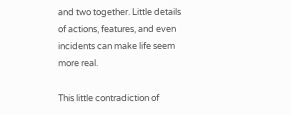and two together. Little details of actions, features, and even incidents can make life seem more real.

This little contradiction of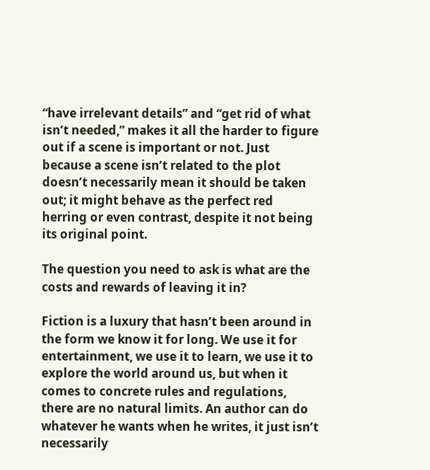“have irrelevant details” and “get rid of what isn’t needed,” makes it all the harder to figure out if a scene is important or not. Just because a scene isn’t related to the plot doesn’t necessarily mean it should be taken out; it might behave as the perfect red herring or even contrast, despite it not being its original point.

The question you need to ask is what are the costs and rewards of leaving it in?

Fiction is a luxury that hasn’t been around in the form we know it for long. We use it for entertainment, we use it to learn, we use it to explore the world around us, but when it comes to concrete rules and regulations, there are no natural limits. An author can do whatever he wants when he writes, it just isn’t necessarily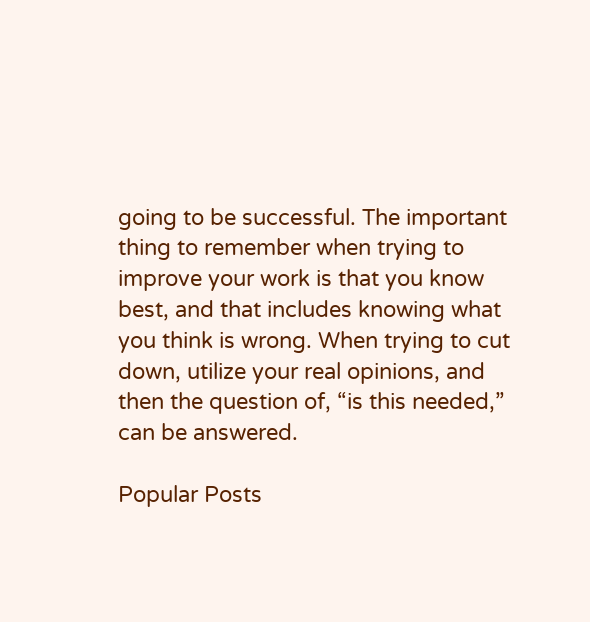going to be successful. The important thing to remember when trying to improve your work is that you know best, and that includes knowing what you think is wrong. When trying to cut down, utilize your real opinions, and then the question of, “is this needed,” can be answered.

Popular Posts